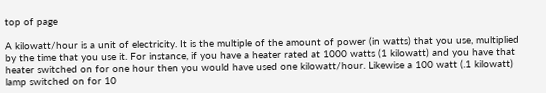top of page

A kilowatt/hour is a unit of electricity. It is the multiple of the amount of power (in watts) that you use, multiplied by the time that you use it. For instance, if you have a heater rated at 1000 watts (1 kilowatt) and you have that heater switched on for one hour then you would have used one kilowatt/hour. Likewise a 100 watt (.1 kilowatt) lamp switched on for 10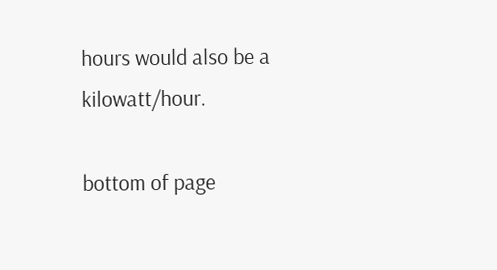hours would also be a kilowatt/hour.

bottom of page